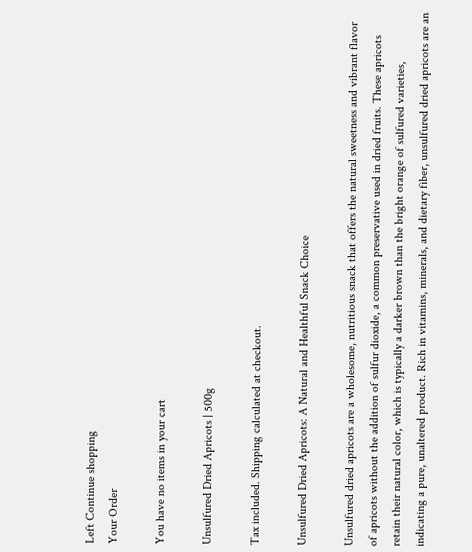Left Continue shopping
Your Order

You have no items in your cart

Unsulfured Dried Apricots | 500g

Tax included. Shipping calculated at checkout.

Unsulfured Dried Apricots: A Natural and Healthful Snack Choice

Unsulfured dried apricots are a wholesome, nutritious snack that offers the natural sweetness and vibrant flavor of apricots without the addition of sulfur dioxide, a common preservative used in dried fruits. These apricots retain their natural color, which is typically a darker brown than the bright orange of sulfured varieties, indicating a pure, unaltered product. Rich in vitamins, minerals, and dietary fiber, unsulfured dried apricots are an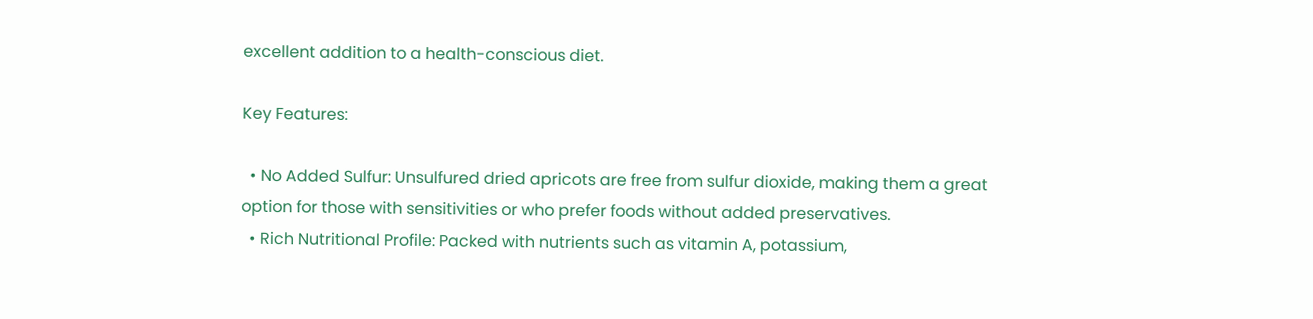excellent addition to a health-conscious diet.

Key Features:

  • No Added Sulfur: Unsulfured dried apricots are free from sulfur dioxide, making them a great option for those with sensitivities or who prefer foods without added preservatives.
  • Rich Nutritional Profile: Packed with nutrients such as vitamin A, potassium,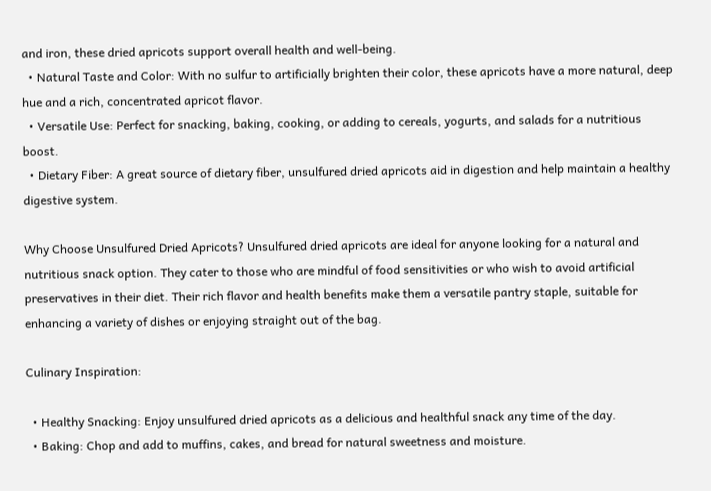and iron, these dried apricots support overall health and well-being.
  • Natural Taste and Color: With no sulfur to artificially brighten their color, these apricots have a more natural, deep hue and a rich, concentrated apricot flavor.
  • Versatile Use: Perfect for snacking, baking, cooking, or adding to cereals, yogurts, and salads for a nutritious boost.
  • Dietary Fiber: A great source of dietary fiber, unsulfured dried apricots aid in digestion and help maintain a healthy digestive system.

Why Choose Unsulfured Dried Apricots? Unsulfured dried apricots are ideal for anyone looking for a natural and nutritious snack option. They cater to those who are mindful of food sensitivities or who wish to avoid artificial preservatives in their diet. Their rich flavor and health benefits make them a versatile pantry staple, suitable for enhancing a variety of dishes or enjoying straight out of the bag.

Culinary Inspiration:

  • Healthy Snacking: Enjoy unsulfured dried apricots as a delicious and healthful snack any time of the day.
  • Baking: Chop and add to muffins, cakes, and bread for natural sweetness and moisture.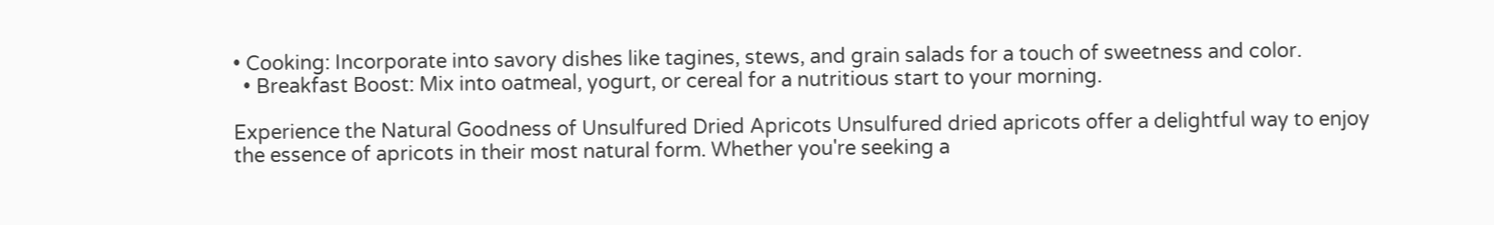• Cooking: Incorporate into savory dishes like tagines, stews, and grain salads for a touch of sweetness and color.
  • Breakfast Boost: Mix into oatmeal, yogurt, or cereal for a nutritious start to your morning.

Experience the Natural Goodness of Unsulfured Dried Apricots Unsulfured dried apricots offer a delightful way to enjoy the essence of apricots in their most natural form. Whether you're seeking a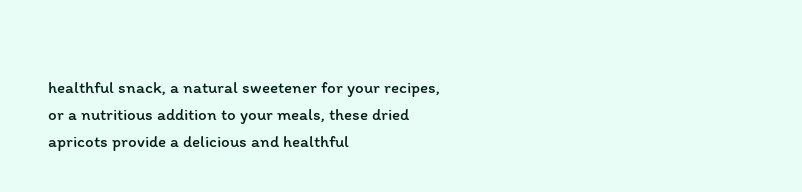healthful snack, a natural sweetener for your recipes, or a nutritious addition to your meals, these dried apricots provide a delicious and healthful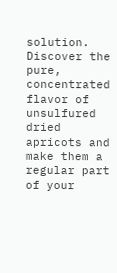solution. Discover the pure, concentrated flavor of unsulfured dried apricots and make them a regular part of your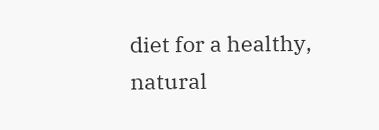diet for a healthy, natural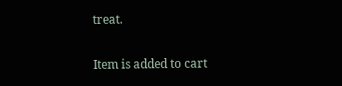treat.

Item is added to cart